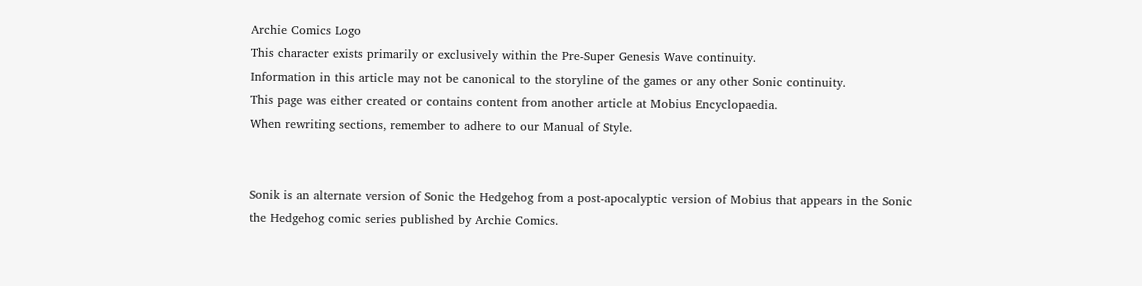Archie Comics Logo
This character exists primarily or exclusively within the Pre-Super Genesis Wave continuity.
Information in this article may not be canonical to the storyline of the games or any other Sonic continuity.
This page was either created or contains content from another article at Mobius Encyclopaedia.
When rewriting sections, remember to adhere to our Manual of Style.


Sonik is an alternate version of Sonic the Hedgehog from a post-apocalyptic version of Mobius that appears in the Sonic the Hedgehog comic series published by Archie Comics.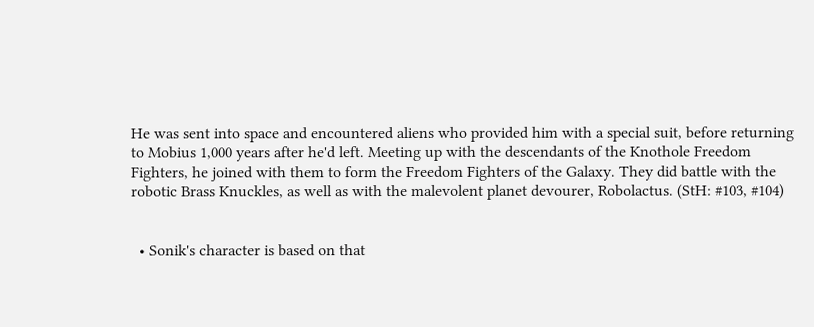He was sent into space and encountered aliens who provided him with a special suit, before returning to Mobius 1,000 years after he'd left. Meeting up with the descendants of the Knothole Freedom Fighters, he joined with them to form the Freedom Fighters of the Galaxy. They did battle with the robotic Brass Knuckles, as well as with the malevolent planet devourer, Robolactus. (StH: #103, #104)


  • Sonik's character is based on that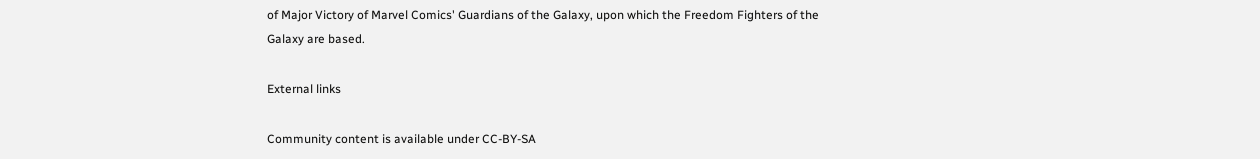of Major Victory of Marvel Comics' Guardians of the Galaxy, upon which the Freedom Fighters of the Galaxy are based.

External links

Community content is available under CC-BY-SA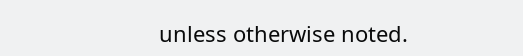unless otherwise noted.